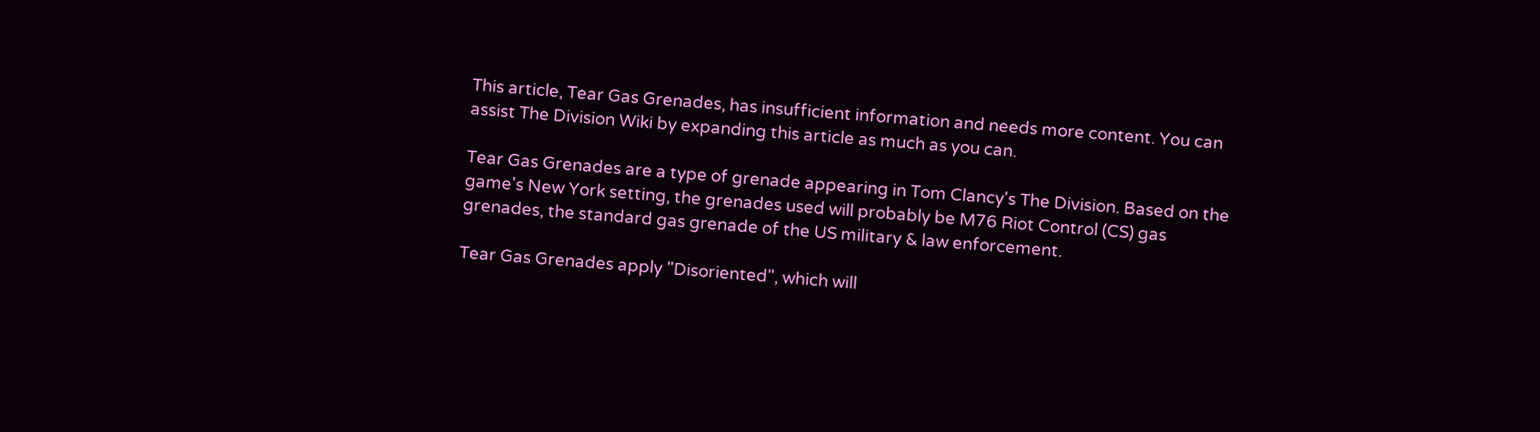This article, Tear Gas Grenades, has insufficient information and needs more content. You can assist The Division Wiki by expanding this article as much as you can.

Tear Gas Grenades are a type of grenade appearing in Tom Clancy's The Division. Based on the game's New York setting, the grenades used will probably be M76 Riot Control (CS) gas grenades, the standard gas grenade of the US military & law enforcement.

Tear Gas Grenades apply "Disoriented", which will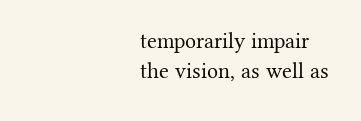temporarily impair the vision, as well as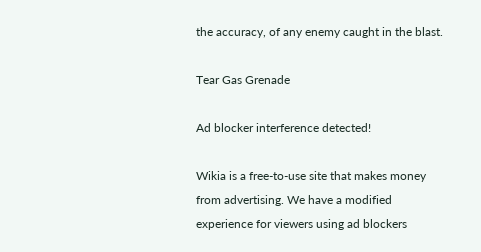the accuracy, of any enemy caught in the blast.

Tear Gas Grenade

Ad blocker interference detected!

Wikia is a free-to-use site that makes money from advertising. We have a modified experience for viewers using ad blockers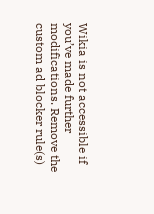Wikia is not accessible if you’ve made further modifications. Remove the custom ad blocker rule(s)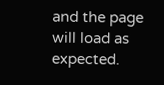and the page will load as expected.